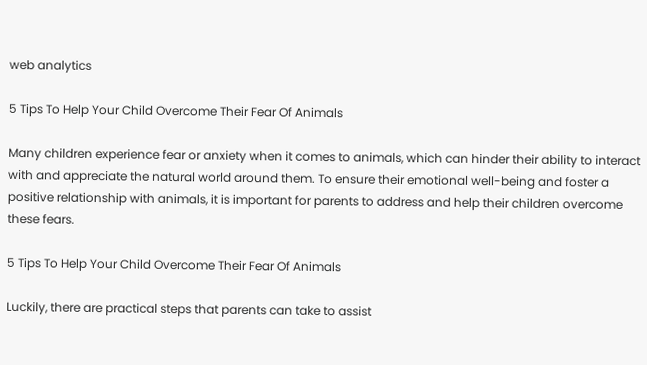web analytics

5 Tips To Help Your Child Overcome Their Fear Of Animals

Many children experience fear or anxiety when it comes to animals, which can hinder their ability to interact with and appreciate the natural world around them. To ensure their emotional well-being and foster a positive relationship with animals, it is important for parents to address and help their children overcome these fears.

5 Tips To Help Your Child Overcome Their Fear Of Animals

Luckily, there are practical steps that parents can take to assist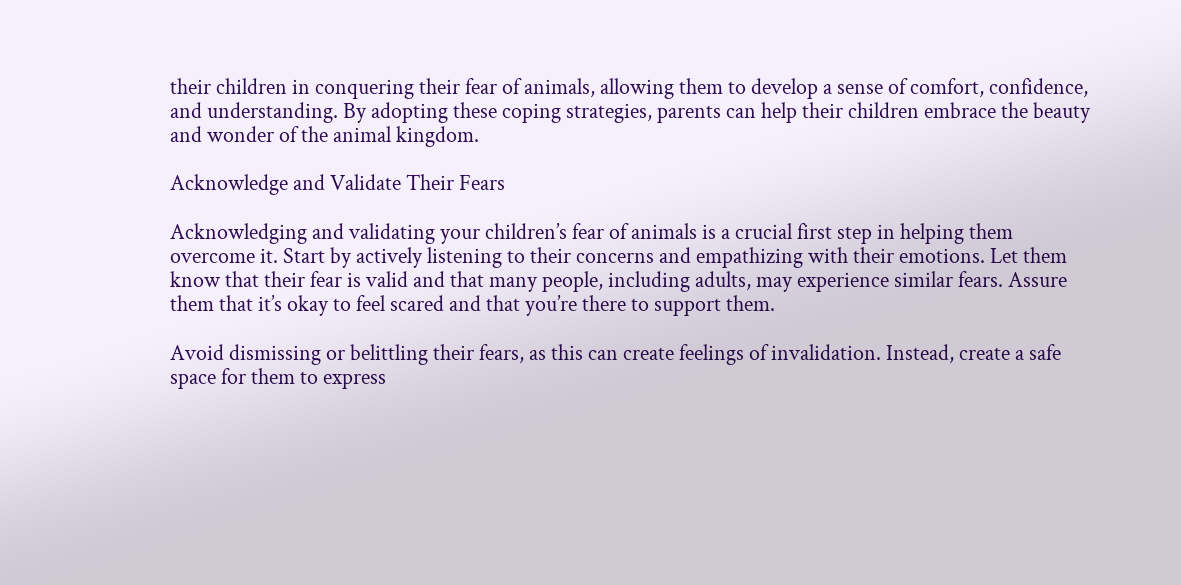their children in conquering their fear of animals, allowing them to develop a sense of comfort, confidence, and understanding. By adopting these coping strategies, parents can help their children embrace the beauty and wonder of the animal kingdom.

Acknowledge and Validate Their Fears

Acknowledging and validating your children’s fear of animals is a crucial first step in helping them overcome it. Start by actively listening to their concerns and empathizing with their emotions. Let them know that their fear is valid and that many people, including adults, may experience similar fears. Assure them that it’s okay to feel scared and that you’re there to support them.

Avoid dismissing or belittling their fears, as this can create feelings of invalidation. Instead, create a safe space for them to express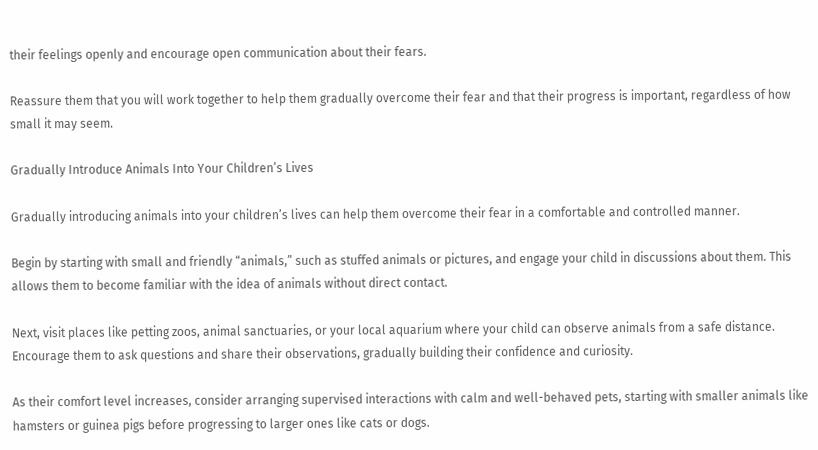their feelings openly and encourage open communication about their fears.

Reassure them that you will work together to help them gradually overcome their fear and that their progress is important, regardless of how small it may seem.

Gradually Introduce Animals Into Your Children’s Lives

Gradually introducing animals into your children’s lives can help them overcome their fear in a comfortable and controlled manner.

Begin by starting with small and friendly “animals,” such as stuffed animals or pictures, and engage your child in discussions about them. This allows them to become familiar with the idea of animals without direct contact.

Next, visit places like petting zoos, animal sanctuaries, or your local aquarium where your child can observe animals from a safe distance. Encourage them to ask questions and share their observations, gradually building their confidence and curiosity.

As their comfort level increases, consider arranging supervised interactions with calm and well-behaved pets, starting with smaller animals like hamsters or guinea pigs before progressing to larger ones like cats or dogs.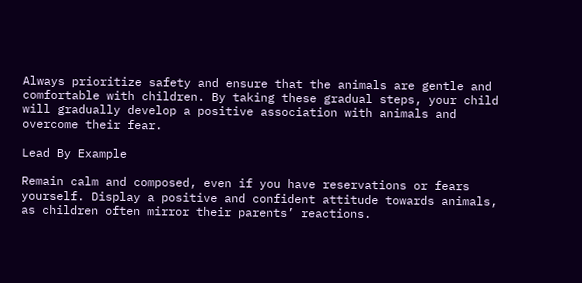Always prioritize safety and ensure that the animals are gentle and comfortable with children. By taking these gradual steps, your child will gradually develop a positive association with animals and overcome their fear.

Lead By Example

Remain calm and composed, even if you have reservations or fears yourself. Display a positive and confident attitude towards animals, as children often mirror their parents’ reactions.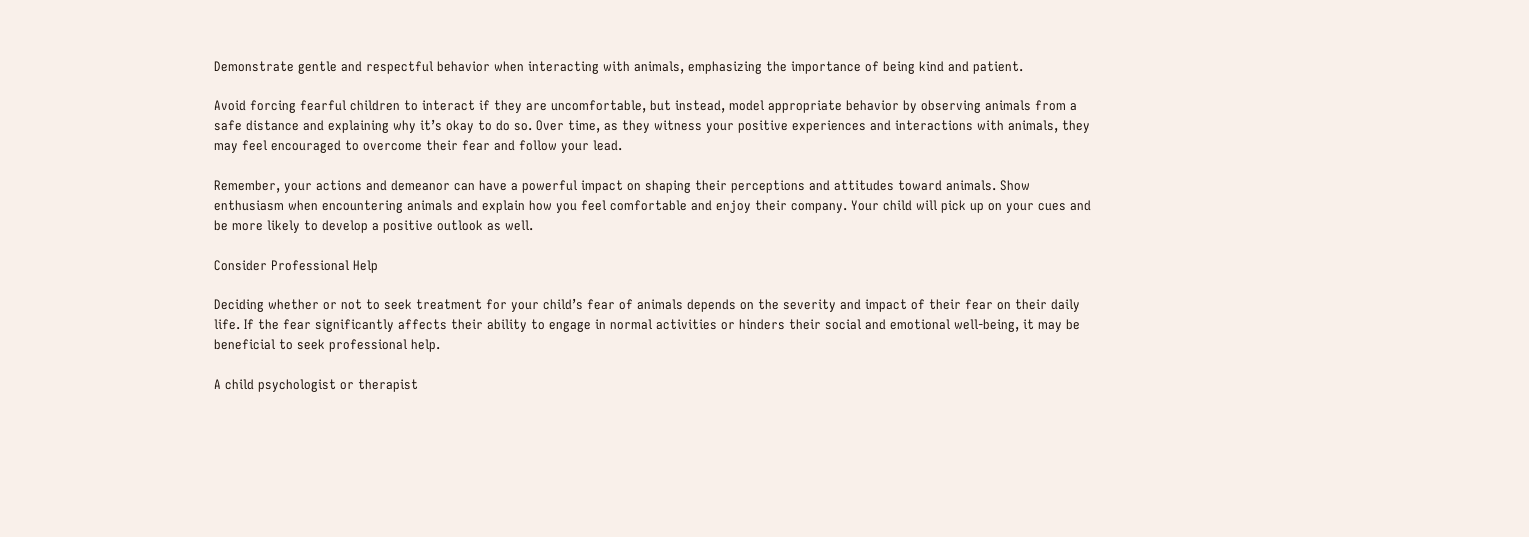Demonstrate gentle and respectful behavior when interacting with animals, emphasizing the importance of being kind and patient.

Avoid forcing fearful children to interact if they are uncomfortable, but instead, model appropriate behavior by observing animals from a safe distance and explaining why it’s okay to do so. Over time, as they witness your positive experiences and interactions with animals, they may feel encouraged to overcome their fear and follow your lead.

Remember, your actions and demeanor can have a powerful impact on shaping their perceptions and attitudes toward animals. Show enthusiasm when encountering animals and explain how you feel comfortable and enjoy their company. Your child will pick up on your cues and be more likely to develop a positive outlook as well.

Consider Professional Help

Deciding whether or not to seek treatment for your child’s fear of animals depends on the severity and impact of their fear on their daily life. If the fear significantly affects their ability to engage in normal activities or hinders their social and emotional well-being, it may be beneficial to seek professional help.

A child psychologist or therapist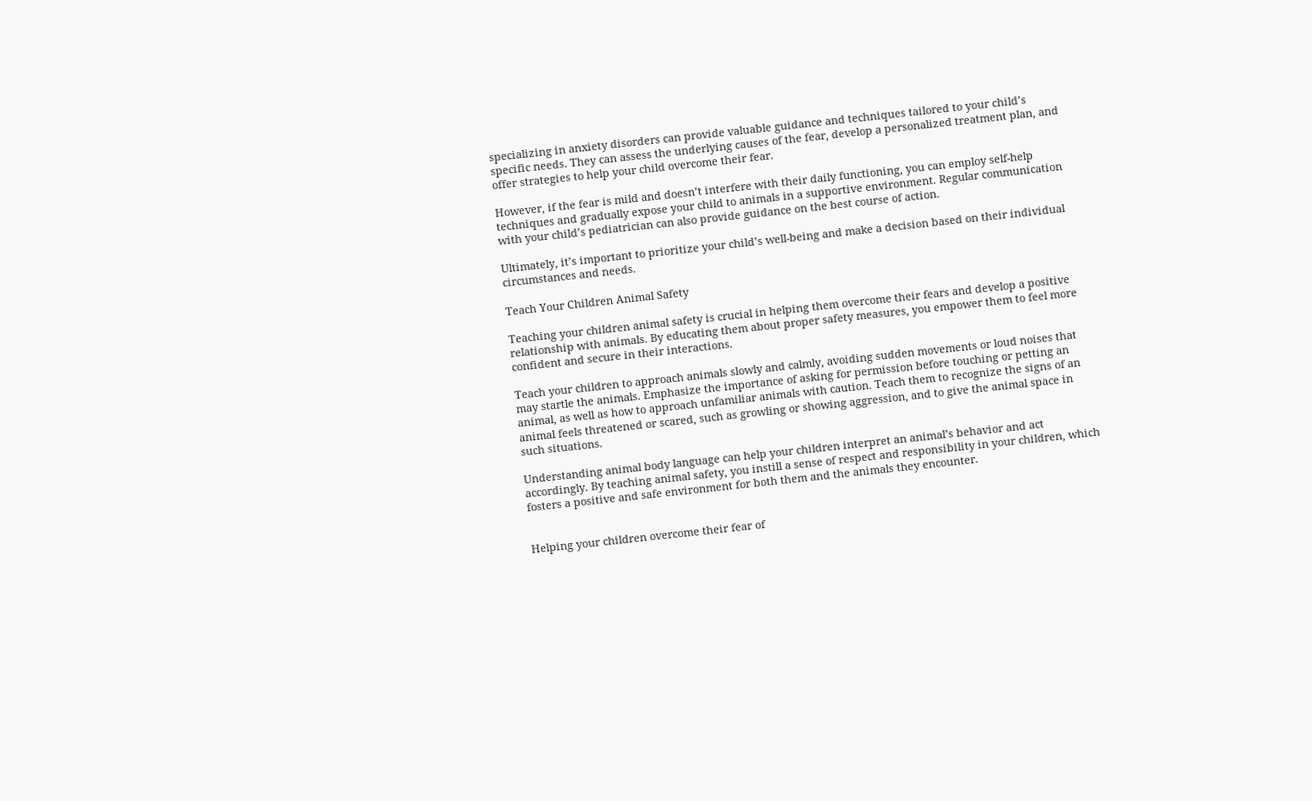specializing in anxiety disorders can provide valuable guidance and techniques tailored to your child’s specific needs. They can assess the underlying causes of the fear, develop a personalized treatment plan, and offer strategies to help your child overcome their fear.

However, if the fear is mild and doesn’t interfere with their daily functioning, you can employ self-help techniques and gradually expose your child to animals in a supportive environment. Regular communication with your child’s pediatrician can also provide guidance on the best course of action.

Ultimately, it’s important to prioritize your child’s well-being and make a decision based on their individual circumstances and needs.

Teach Your Children Animal Safety

Teaching your children animal safety is crucial in helping them overcome their fears and develop a positive relationship with animals. By educating them about proper safety measures, you empower them to feel more confident and secure in their interactions.

Teach your children to approach animals slowly and calmly, avoiding sudden movements or loud noises that may startle the animals. Emphasize the importance of asking for permission before touching or petting an animal, as well as how to approach unfamiliar animals with caution. Teach them to recognize the signs of an animal feels threatened or scared, such as growling or showing aggression, and to give the animal space in such situations.

Understanding animal body language can help your children interpret an animal’s behavior and act accordingly. By teaching animal safety, you instill a sense of respect and responsibility in your children, which fosters a positive and safe environment for both them and the animals they encounter.


Helping your children overcome their fear of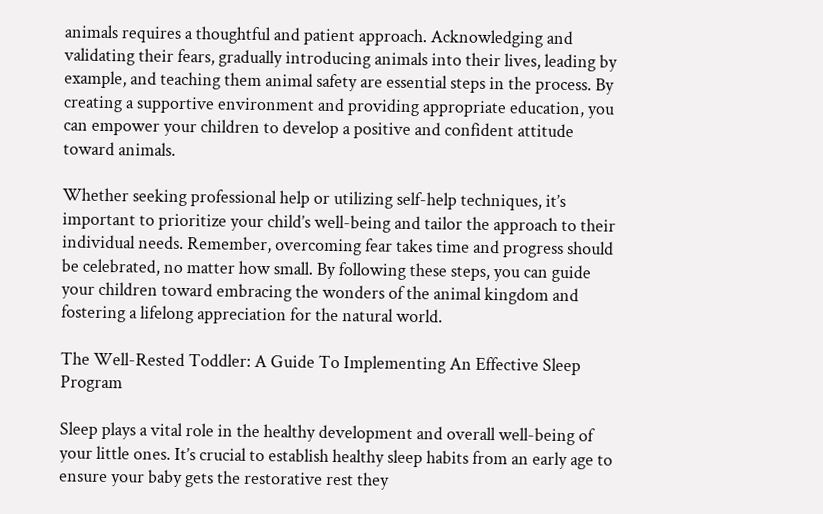animals requires a thoughtful and patient approach. Acknowledging and validating their fears, gradually introducing animals into their lives, leading by example, and teaching them animal safety are essential steps in the process. By creating a supportive environment and providing appropriate education, you can empower your children to develop a positive and confident attitude toward animals.

Whether seeking professional help or utilizing self-help techniques, it’s important to prioritize your child’s well-being and tailor the approach to their individual needs. Remember, overcoming fear takes time and progress should be celebrated, no matter how small. By following these steps, you can guide your children toward embracing the wonders of the animal kingdom and fostering a lifelong appreciation for the natural world.

The Well-Rested Toddler: A Guide To Implementing An Effective Sleep Program

Sleep plays a vital role in the healthy development and overall well-being of your little ones. It’s crucial to establish healthy sleep habits from an early age to ensure your baby gets the restorative rest they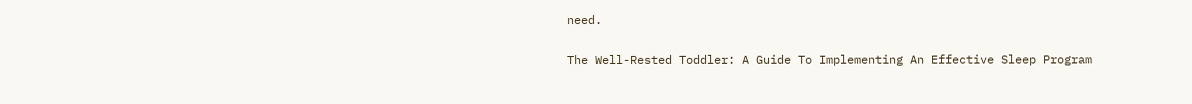need.

The Well-Rested Toddler: A Guide To Implementing An Effective Sleep Program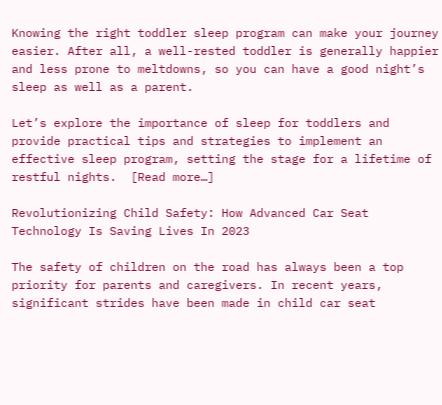Knowing the right toddler sleep program can make your journey easier. After all, a well-rested toddler is generally happier and less prone to meltdowns, so you can have a good night’s sleep as well as a parent.

Let’s explore the importance of sleep for toddlers and provide practical tips and strategies to implement an effective sleep program, setting the stage for a lifetime of restful nights.  [Read more…]

Revolutionizing Child Safety: How Advanced Car Seat Technology Is Saving Lives In 2023

The safety of children on the road has always been a top priority for parents and caregivers. In recent years, significant strides have been made in child car seat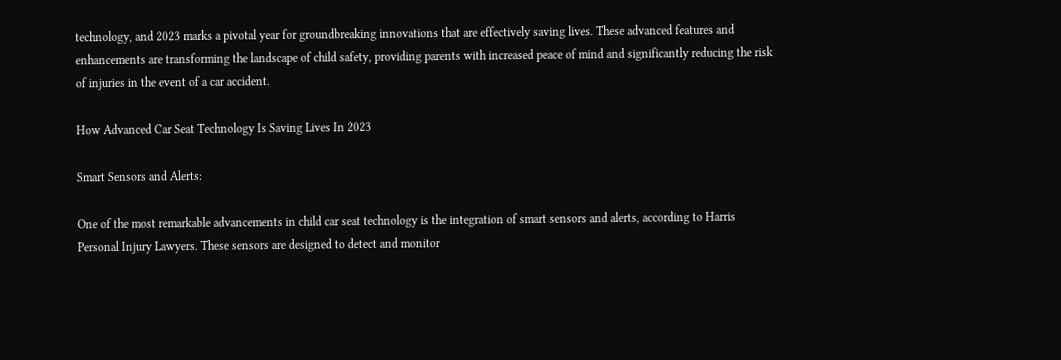technology, and 2023 marks a pivotal year for groundbreaking innovations that are effectively saving lives. These advanced features and enhancements are transforming the landscape of child safety, providing parents with increased peace of mind and significantly reducing the risk of injuries in the event of a car accident.

How Advanced Car Seat Technology Is Saving Lives In 2023

Smart Sensors and Alerts:

One of the most remarkable advancements in child car seat technology is the integration of smart sensors and alerts, according to Harris Personal Injury Lawyers. These sensors are designed to detect and monitor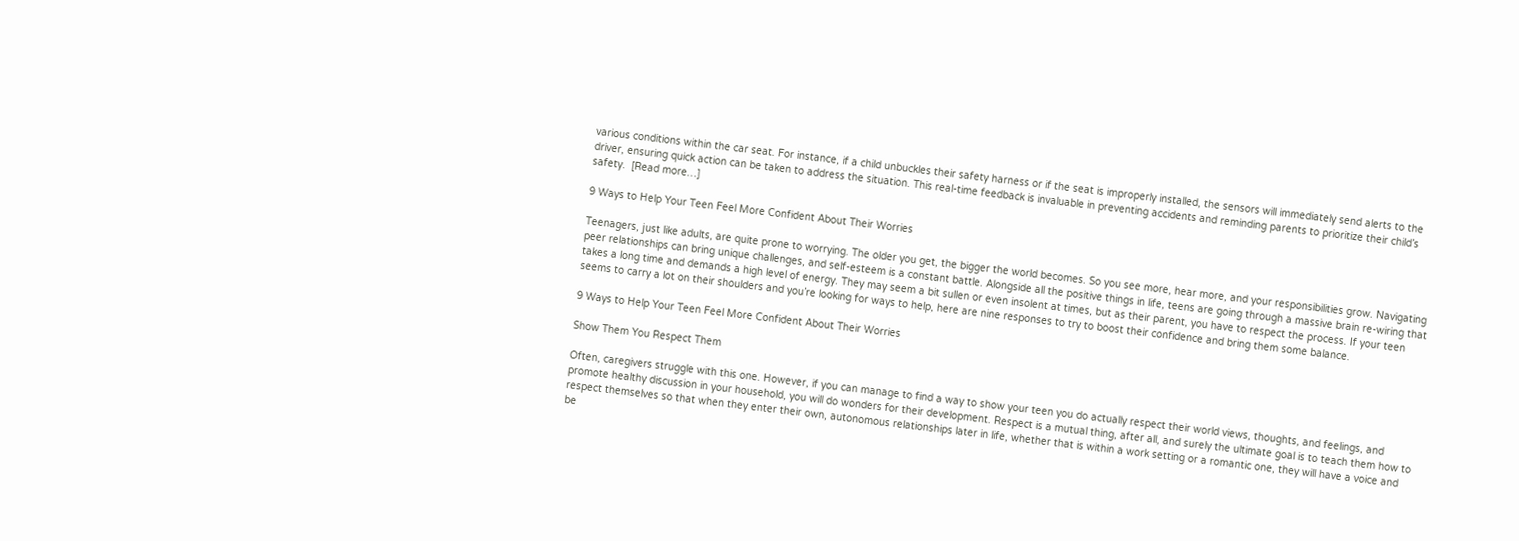various conditions within the car seat. For instance, if a child unbuckles their safety harness or if the seat is improperly installed, the sensors will immediately send alerts to the driver, ensuring quick action can be taken to address the situation. This real-time feedback is invaluable in preventing accidents and reminding parents to prioritize their child’s safety.  [Read more…]

9 Ways to Help Your Teen Feel More Confident About Their Worries

Teenagers, just like adults, are quite prone to worrying. The older you get, the bigger the world becomes. So you see more, hear more, and your responsibilities grow. Navigating peer relationships can bring unique challenges, and self-esteem is a constant battle. Alongside all the positive things in life, teens are going through a massive brain re-wiring that takes a long time and demands a high level of energy. They may seem a bit sullen or even insolent at times, but as their parent, you have to respect the process. If your teen seems to carry a lot on their shoulders and you’re looking for ways to help, here are nine responses to try to boost their confidence and bring them some balance.

9 Ways to Help Your Teen Feel More Confident About Their Worries

Show Them You Respect Them

Often, caregivers struggle with this one. However, if you can manage to find a way to show your teen you do actually respect their world views, thoughts, and feelings, and promote healthy discussion in your household, you will do wonders for their development. Respect is a mutual thing, after all, and surely the ultimate goal is to teach them how to respect themselves so that when they enter their own, autonomous relationships later in life, whether that is within a work setting or a romantic one, they will have a voice and be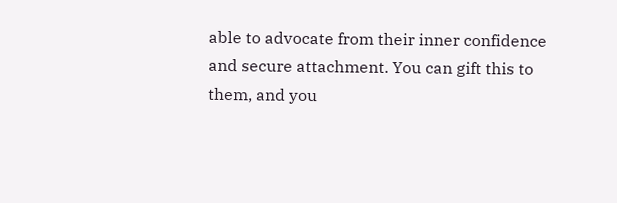able to advocate from their inner confidence and secure attachment. You can gift this to them, and you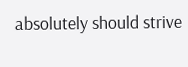absolutely should strive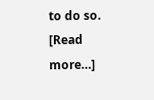to do so.  [Read more…]